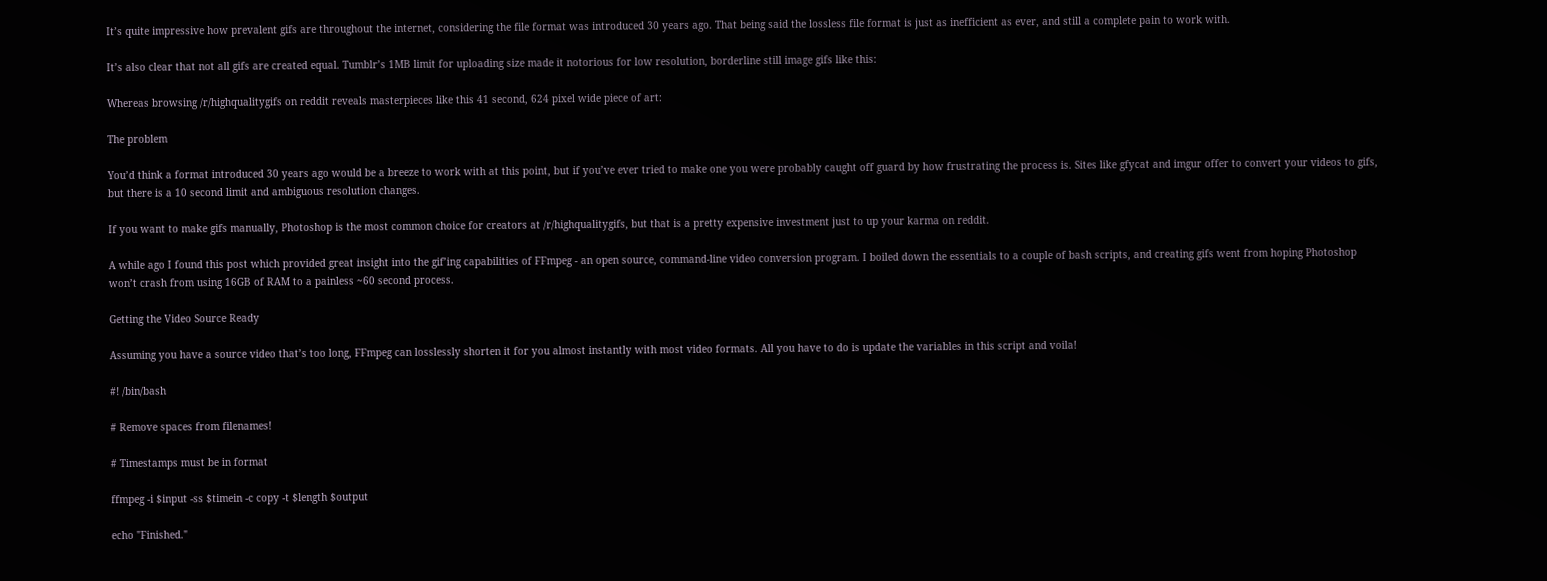It’s quite impressive how prevalent gifs are throughout the internet, considering the file format was introduced 30 years ago. That being said the lossless file format is just as inefficient as ever, and still a complete pain to work with.

It’s also clear that not all gifs are created equal. Tumblr’s 1MB limit for uploading size made it notorious for low resolution, borderline still image gifs like this:

Whereas browsing /r/highqualitygifs on reddit reveals masterpieces like this 41 second, 624 pixel wide piece of art:

The problem

You’d think a format introduced 30 years ago would be a breeze to work with at this point, but if you’ve ever tried to make one you were probably caught off guard by how frustrating the process is. Sites like gfycat and imgur offer to convert your videos to gifs, but there is a 10 second limit and ambiguous resolution changes.

If you want to make gifs manually, Photoshop is the most common choice for creators at /r/highqualitygifs, but that is a pretty expensive investment just to up your karma on reddit.

A while ago I found this post which provided great insight into the gif’ing capabilities of FFmpeg - an open source, command-line video conversion program. I boiled down the essentials to a couple of bash scripts, and creating gifs went from hoping Photoshop won’t crash from using 16GB of RAM to a painless ~60 second process.

Getting the Video Source Ready

Assuming you have a source video that’s too long, FFmpeg can losslessly shorten it for you almost instantly with most video formats. All you have to do is update the variables in this script and voila!

#! /bin/bash

# Remove spaces from filenames!

# Timestamps must be in format

ffmpeg -i $input -ss $timein -c copy -t $length $output

echo "Finished."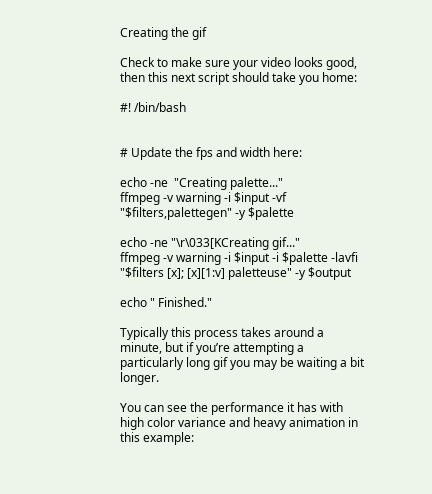Creating the gif

Check to make sure your video looks good, then this next script should take you home:

#! /bin/bash


# Update the fps and width here:

echo -ne  "Creating palette..."
ffmpeg -v warning -i $input -vf "$filters,palettegen" -y $palette

echo -ne "\r\033[KCreating gif..."
ffmpeg -v warning -i $input -i $palette -lavfi "$filters [x]; [x][1:v] paletteuse" -y $output

echo " Finished."

Typically this process takes around a minute, but if you’re attempting a particularly long gif you may be waiting a bit longer.

You can see the performance it has with high color variance and heavy animation in this example: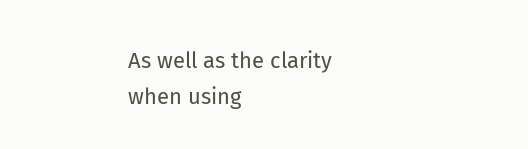As well as the clarity when using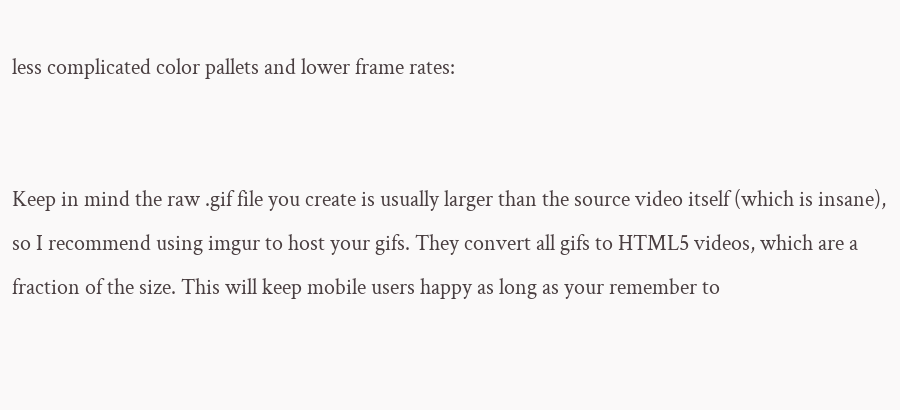less complicated color pallets and lower frame rates:


Keep in mind the raw .gif file you create is usually larger than the source video itself (which is insane), so I recommend using imgur to host your gifs. They convert all gifs to HTML5 videos, which are a fraction of the size. This will keep mobile users happy as long as your remember to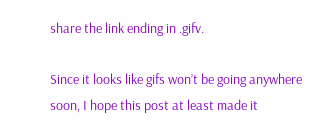share the link ending in .gifv.

Since it looks like gifs won’t be going anywhere soon, I hope this post at least made it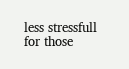less stressfull for those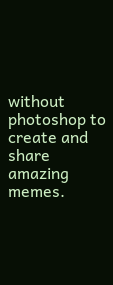without photoshop to create and share amazing memes.